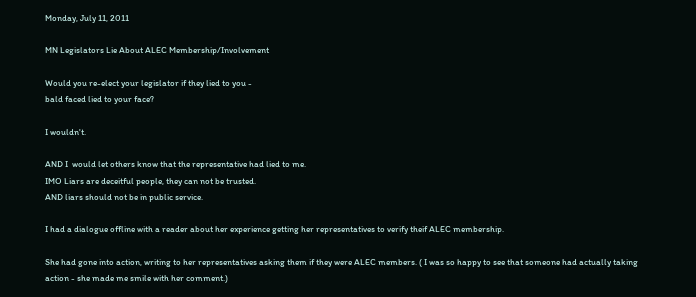Monday, July 11, 2011

MN Legislators Lie About ALEC Membership/Involvement

Would you re-elect your legislator if they lied to you -
bald faced lied to your face?

I wouldn't.

AND I  would let others know that the representative had lied to me.
IMO Liars are deceitful people, they can not be trusted.
AND liars should not be in public service.

I had a dialogue offline with a reader about her experience getting her representatives to verify theif ALEC membership.

She had gone into action, writing to her representatives asking them if they were ALEC members. ( I was so happy to see that someone had actually taking action - she made me smile with her comment.)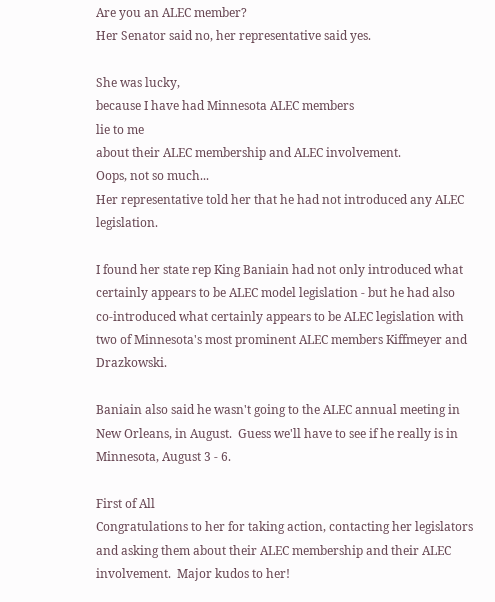Are you an ALEC member?
Her Senator said no, her representative said yes.

She was lucky,
because I have had Minnesota ALEC members
lie to me
about their ALEC membership and ALEC involvement.
Oops, not so much...
Her representative told her that he had not introduced any ALEC legislation.

I found her state rep King Baniain had not only introduced what certainly appears to be ALEC model legislation - but he had also co-introduced what certainly appears to be ALEC legislation with two of Minnesota's most prominent ALEC members Kiffmeyer and Drazkowski.

Baniain also said he wasn't going to the ALEC annual meeting in New Orleans, in August.  Guess we'll have to see if he really is in Minnesota, August 3 - 6.

First of All
Congratulations to her for taking action, contacting her legislators and asking them about their ALEC membership and their ALEC involvement.  Major kudos to her!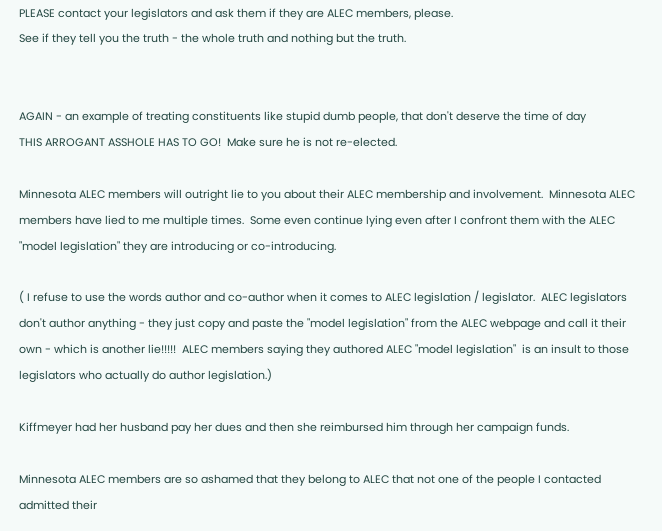PLEASE contact your legislators and ask them if they are ALEC members, please.
See if they tell you the truth - the whole truth and nothing but the truth.


AGAIN - an example of treating constituents like stupid dumb people, that don't deserve the time of day
THIS ARROGANT ASSHOLE HAS TO GO!  Make sure he is not re-elected.

Minnesota ALEC members will outright lie to you about their ALEC membership and involvement.  Minnesota ALEC members have lied to me multiple times.  Some even continue lying even after I confront them with the ALEC "model legislation" they are introducing or co-introducing.

( I refuse to use the words author and co-author when it comes to ALEC legislation / legislator.  ALEC legislators don't author anything - they just copy and paste the "model legislation" from the ALEC webpage and call it their own - which is another lie!!!!!  ALEC members saying they authored ALEC "model legislation"  is an insult to those legislators who actually do author legislation.)

Kiffmeyer had her husband pay her dues and then she reimbursed him through her campaign funds.

Minnesota ALEC members are so ashamed that they belong to ALEC that not one of the people I contacted admitted their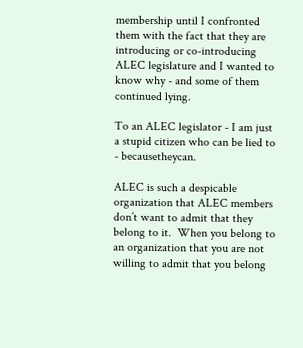membership until I confronted them with the fact that they are introducing or co-introducing ALEC legislature and I wanted to know why - and some of them continued lying.

To an ALEC legislator - I am just a stupid citizen who can be lied to - becausetheycan.

ALEC is such a despicable organization that ALEC members don’t want to admit that they belong to it.  When you belong to an organization that you are not willing to admit that you belong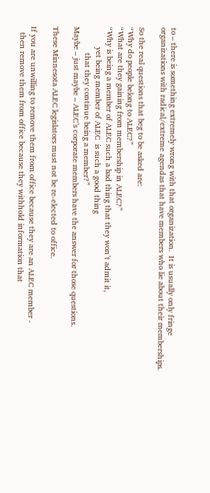to – there is something extremely wrong with that organization.  It is usually only fringe organizations with radical/extreme agendas that have members who lie about their memberships.

So the real questions that beg to be asked are:
“Why do people belong to ALEC?”
“What are they gaining from membership in ALEC?”
“Why is being a member of ALEC such a bad thing that they won’t admit it,
          yet being member of ALEC  is such a good thing
             that they continue being a member?”
Maybe – just maybe – ALEC’s corporate members have the answer for those questions.

These Minnesota ALEC legislators must not be re-elected to office.

If you are unwilling to remove them from office because they are an ALEC member -
   then remove them from office because they withhold information that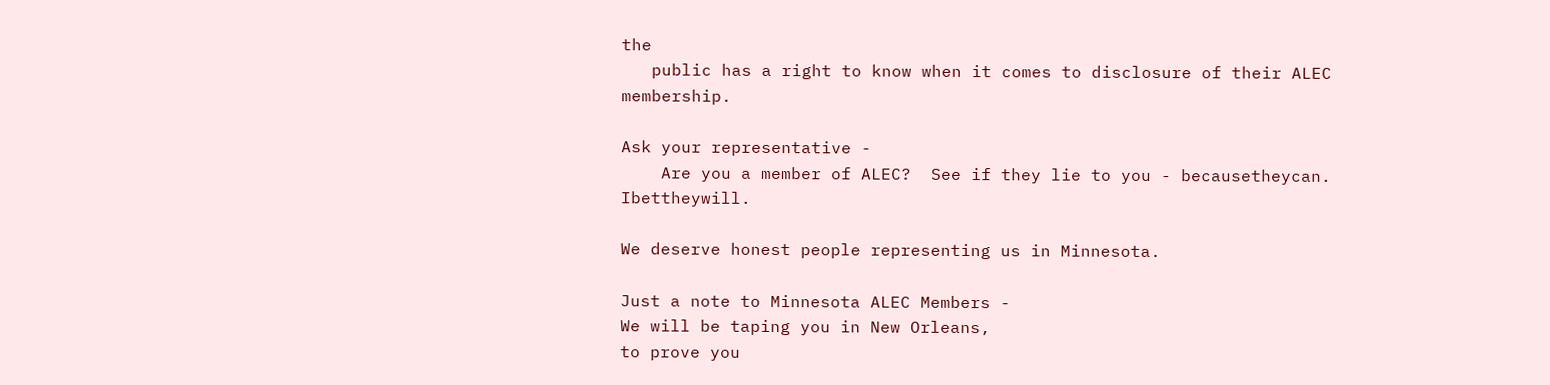the
   public has a right to know when it comes to disclosure of their ALEC membership.

Ask your representative -
    Are you a member of ALEC?  See if they lie to you - becausetheycan. Ibettheywill.

We deserve honest people representing us in Minnesota.

Just a note to Minnesota ALEC Members -
We will be taping you in New Orleans,
to prove you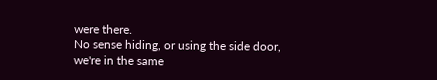were there.
No sense hiding, or using the side door,
we're in the same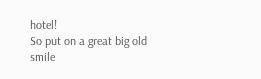hotel!
So put on a great big old smile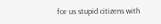for us stupid citizens with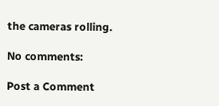the cameras rolling.

No comments:

Post a Comment